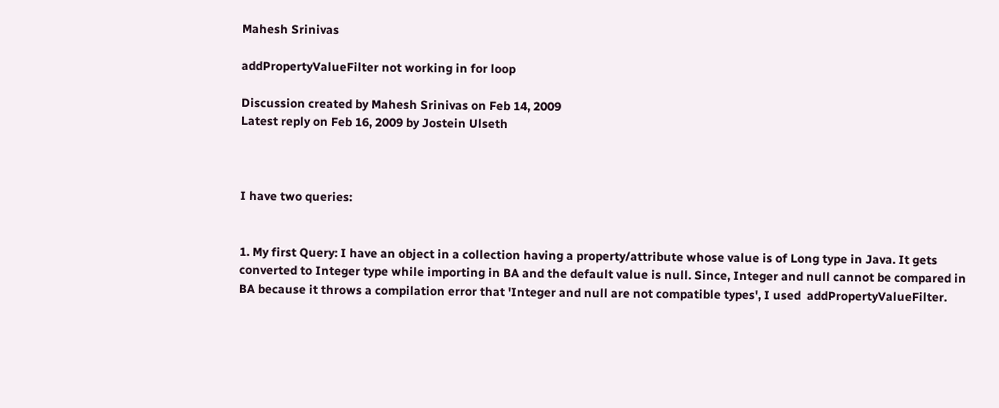Mahesh Srinivas

addPropertyValueFilter not working in for loop

Discussion created by Mahesh Srinivas on Feb 14, 2009
Latest reply on Feb 16, 2009 by Jostein Ulseth



I have two queries:


1. My first Query: I have an object in a collection having a property/attribute whose value is of Long type in Java. It gets converted to Integer type while importing in BA and the default value is null. Since, Integer and null cannot be compared in BA because it throws a compilation error that 'Integer and null are not compatible types', I used  addPropertyValueFilter.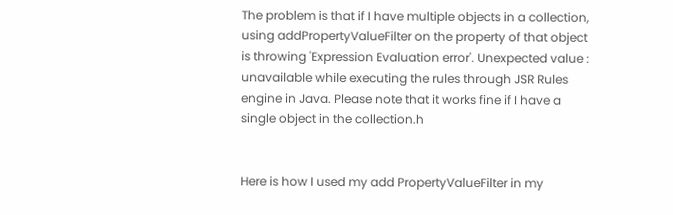The problem is that if I have multiple objects in a collection, using addPropertyValueFilter on the property of that object is throwing 'Expression Evaluation error'. Unexpected value : unavailable while executing the rules through JSR Rules engine in Java. Please note that it works fine if I have a single object in the collection.h


Here is how I used my add PropertyValueFilter in my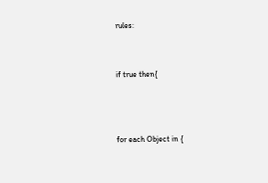rules:


if true then{



for each Object in {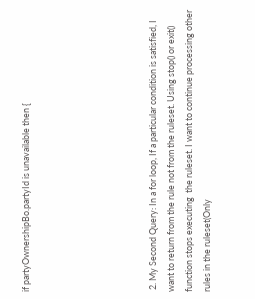if partyOwnershipBo.partyId is unavailable then {






 2. My Second Query: In a for loop, If a particular condition is satisfied, I want to return from the rule not from the ruleset. Using stop() or exit() function stops executing  the ruleset. I want to continue processing other rules in the ruleset(Only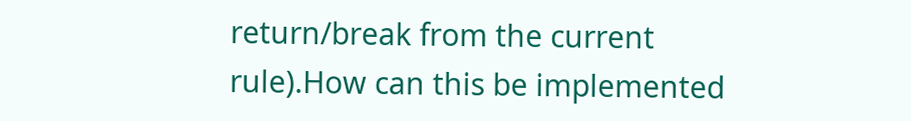return/break from the current rule).How can this be implemented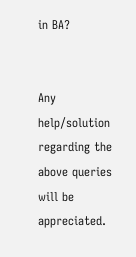in BA?


Any help/solution regarding the above queries will be  appreciated.